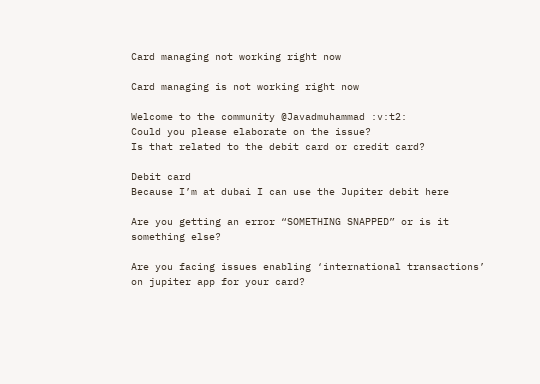Card managing not working right now

Card managing is not working right now

Welcome to the community @Javadmuhammad :v:t2:
Could you please elaborate on the issue?
Is that related to the debit card or credit card?

Debit card
Because I’m at dubai I can use the Jupiter debit here

Are you getting an error “SOMETHING SNAPPED” or is it something else?

Are you facing issues enabling ‘international transactions’ on jupiter app for your card?